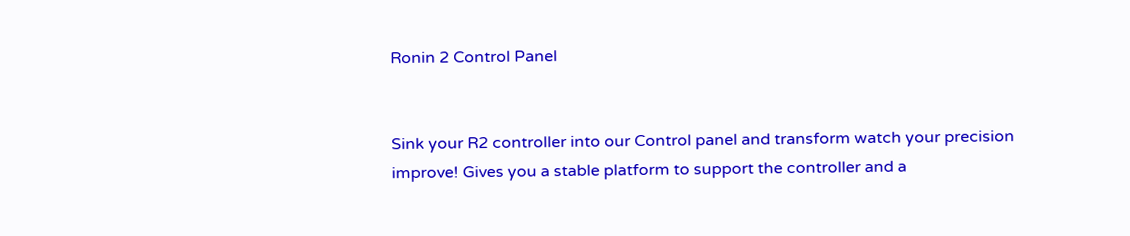Ronin 2 Control Panel


Sink your R2 controller into our Control panel and transform watch your precision improve! Gives you a stable platform to support the controller and a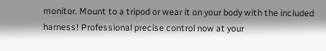monitor. Mount to a tripod or wear it on your body with the included harness! Professional precise control now at your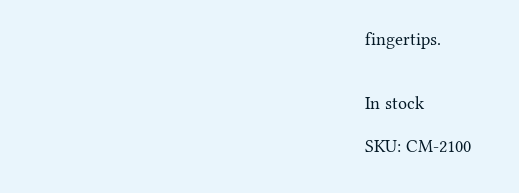fingertips.


In stock

SKU: CM-2100